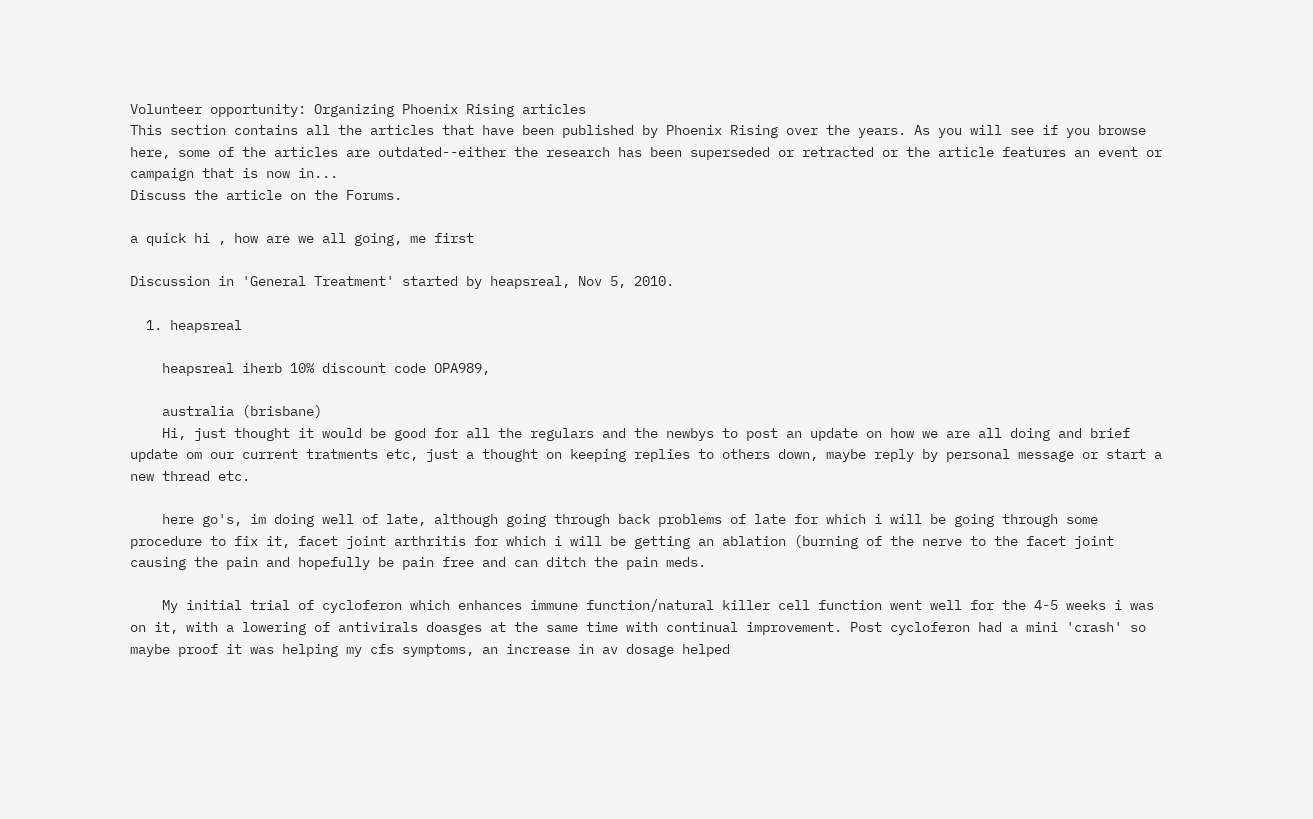Volunteer opportunity: Organizing Phoenix Rising articles
This section contains all the articles that have been published by Phoenix Rising over the years. As you will see if you browse here, some of the articles are outdated--either the research has been superseded or retracted or the article features an event or campaign that is now in...
Discuss the article on the Forums.

a quick hi , how are we all going, me first

Discussion in 'General Treatment' started by heapsreal, Nov 5, 2010.

  1. heapsreal

    heapsreal iherb 10% discount code OPA989,

    australia (brisbane)
    Hi, just thought it would be good for all the regulars and the newbys to post an update on how we are all doing and brief update om our current tratments etc, just a thought on keeping replies to others down, maybe reply by personal message or start a new thread etc.

    here go's, im doing well of late, although going through back problems of late for which i will be going through some procedure to fix it, facet joint arthritis for which i will be getting an ablation (burning of the nerve to the facet joint causing the pain and hopefully be pain free and can ditch the pain meds.

    My initial trial of cycloferon which enhances immune function/natural killer cell function went well for the 4-5 weeks i was on it, with a lowering of antivirals doasges at the same time with continual improvement. Post cycloferon had a mini 'crash' so maybe proof it was helping my cfs symptoms, an increase in av dosage helped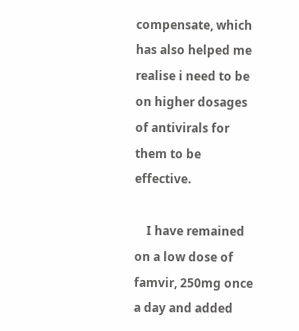compensate, which has also helped me realise i need to be on higher dosages of antivirals for them to be effective.

    I have remained on a low dose of famvir, 250mg once a day and added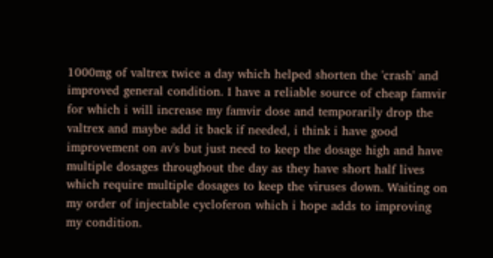1000mg of valtrex twice a day which helped shorten the 'crash' and improved general condition. I have a reliable source of cheap famvir for which i will increase my famvir dose and temporarily drop the valtrex and maybe add it back if needed, i think i have good improvement on av's but just need to keep the dosage high and have multiple dosages throughout the day as they have short half lives which require multiple dosages to keep the viruses down. Waiting on my order of injectable cycloferon which i hope adds to improving my condition.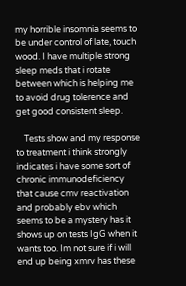my horrible insomnia seems to be under control of late, touch wood. I have multiple strong sleep meds that i rotate between which is helping me to avoid drug tolerence and get good consistent sleep.

    Tests show and my response to treatment i think strongly indicates i have some sort of chronic immunodeficiency that cause cmv reactivation and probably ebv which seems to be a mystery has it shows up on tests IgG when it wants too. Im not sure if i will end up being xmrv has these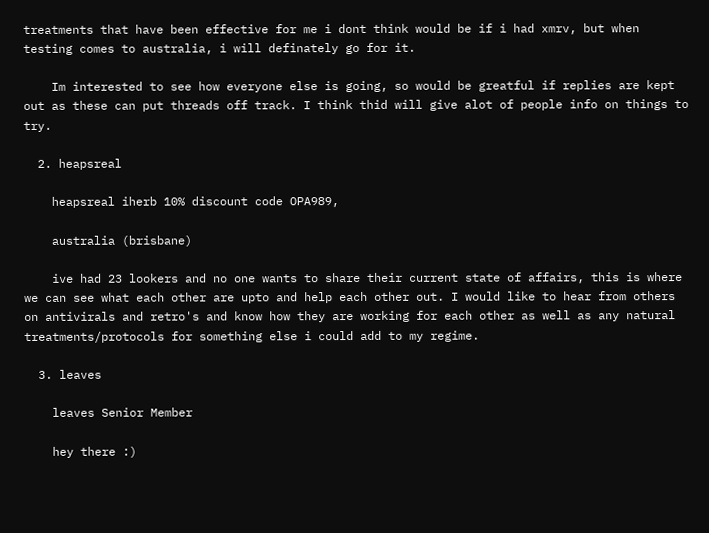treatments that have been effective for me i dont think would be if i had xmrv, but when testing comes to australia, i will definately go for it.

    Im interested to see how everyone else is going, so would be greatful if replies are kept out as these can put threads off track. I think thid will give alot of people info on things to try.

  2. heapsreal

    heapsreal iherb 10% discount code OPA989,

    australia (brisbane)

    ive had 23 lookers and no one wants to share their current state of affairs, this is where we can see what each other are upto and help each other out. I would like to hear from others on antivirals and retro's and know how they are working for each other as well as any natural treatments/protocols for something else i could add to my regime.

  3. leaves

    leaves Senior Member

    hey there :)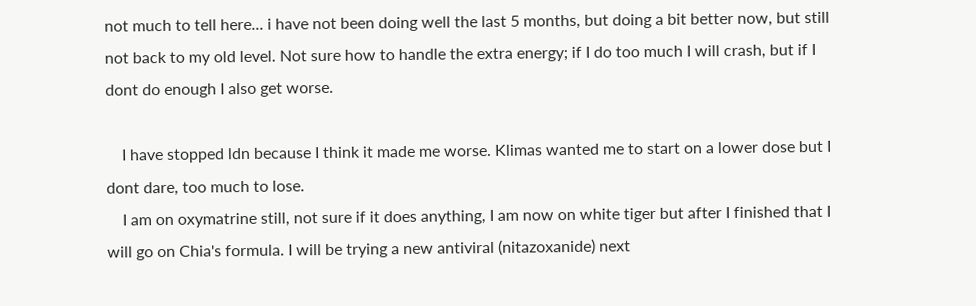not much to tell here... i have not been doing well the last 5 months, but doing a bit better now, but still not back to my old level. Not sure how to handle the extra energy; if I do too much I will crash, but if I dont do enough I also get worse.

    I have stopped ldn because I think it made me worse. Klimas wanted me to start on a lower dose but I dont dare, too much to lose.
    I am on oxymatrine still, not sure if it does anything, I am now on white tiger but after I finished that I will go on Chia's formula. I will be trying a new antiviral (nitazoxanide) next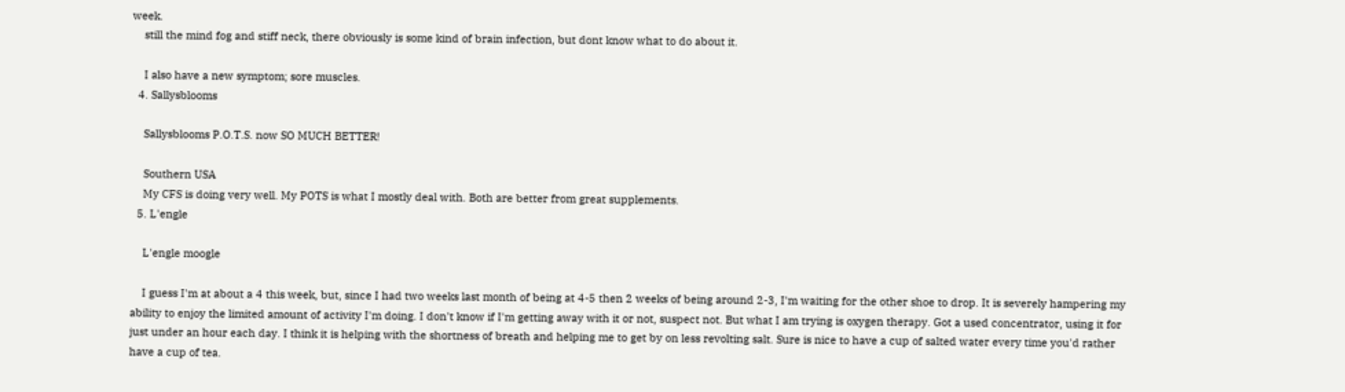week.
    still the mind fog and stiff neck, there obviously is some kind of brain infection, but dont know what to do about it.

    I also have a new symptom; sore muscles.
  4. Sallysblooms

    Sallysblooms P.O.T.S. now SO MUCH BETTER!

    Southern USA
    My CFS is doing very well. My POTS is what I mostly deal with. Both are better from great supplements.
  5. L'engle

    L'engle moogle

    I guess I'm at about a 4 this week, but, since I had two weeks last month of being at 4-5 then 2 weeks of being around 2-3, I'm waiting for the other shoe to drop. It is severely hampering my ability to enjoy the limited amount of activity I'm doing. I don't know if I'm getting away with it or not, suspect not. But what I am trying is oxygen therapy. Got a used concentrator, using it for just under an hour each day. I think it is helping with the shortness of breath and helping me to get by on less revolting salt. Sure is nice to have a cup of salted water every time you'd rather have a cup of tea.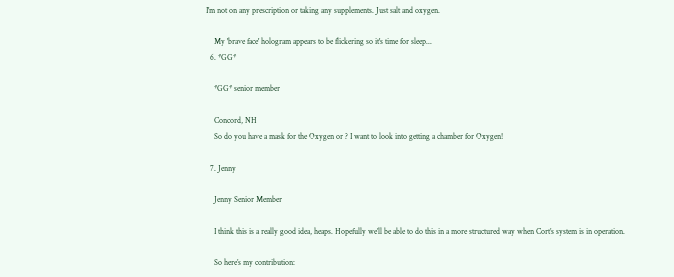I'm not on any prescription or taking any supplements. Just salt and oxygen.

    My 'brave face' hologram appears to be flickering so it's time for sleep...
  6. *GG*

    *GG* senior member

    Concord, NH
    So do you have a mask for the Oxygen or ? I want to look into getting a chamber for Oxygen!

  7. Jenny

    Jenny Senior Member

    I think this is a really good idea, heaps. Hopefully we’ll be able to do this in a more structured way when Cort’s system is in operation.

    So here’s my contribution: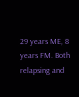29 years ME, 8 years FM. Both relapsing and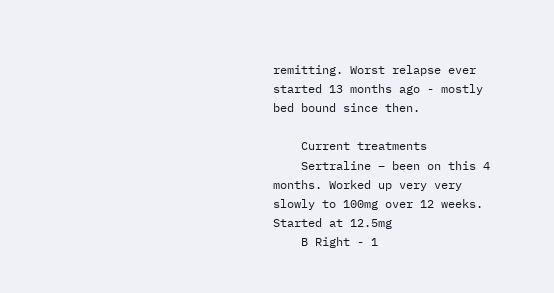remitting. Worst relapse ever started 13 months ago - mostly bed bound since then.

    Current treatments
    Sertraline – been on this 4 months. Worked up very very slowly to 100mg over 12 weeks. Started at 12.5mg
    B Right - 1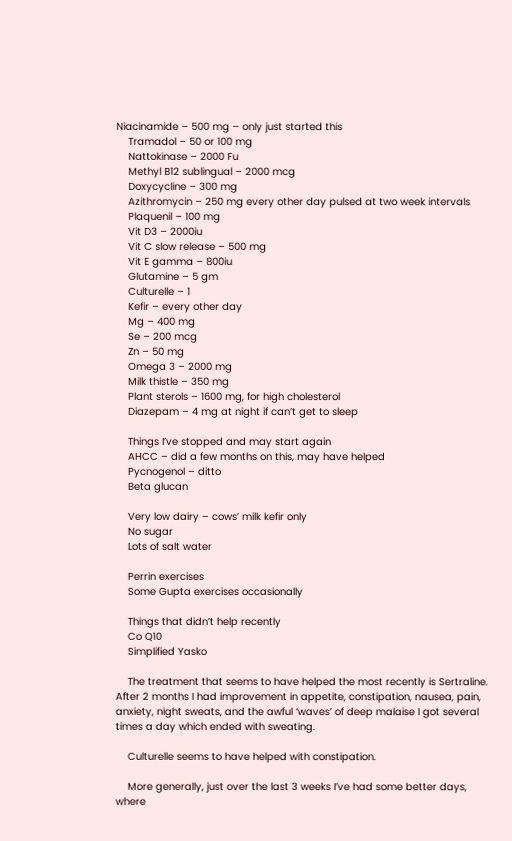Niacinamide – 500 mg – only just started this
    Tramadol – 50 or 100 mg
    Nattokinase – 2000 Fu
    Methyl B12 sublingual – 2000 mcg
    Doxycycline – 300 mg
    Azithromycin – 250 mg every other day pulsed at two week intervals
    Plaquenil – 100 mg
    Vit D3 – 2000iu
    Vit C slow release – 500 mg
    Vit E gamma – 800iu
    Glutamine – 5 gm
    Culturelle – 1
    Kefir – every other day
    Mg – 400 mg
    Se – 200 mcg
    Zn – 50 mg
    Omega 3 – 2000 mg
    Milk thistle – 350 mg
    Plant sterols – 1600 mg, for high cholesterol
    Diazepam – 4 mg at night if can’t get to sleep

    Things I’ve stopped and may start again
    AHCC – did a few months on this, may have helped
    Pycnogenol – ditto
    Beta glucan

    Very low dairy – cows’ milk kefir only
    No sugar
    Lots of salt water

    Perrin exercises
    Some Gupta exercises occasionally

    Things that didn’t help recently
    Co Q10
    Simplified Yasko

    The treatment that seems to have helped the most recently is Sertraline. After 2 months I had improvement in appetite, constipation, nausea, pain, anxiety, night sweats, and the awful ‘waves’ of deep malaise I got several times a day which ended with sweating.

    Culturelle seems to have helped with constipation.

    More generally, just over the last 3 weeks I’ve had some better days, where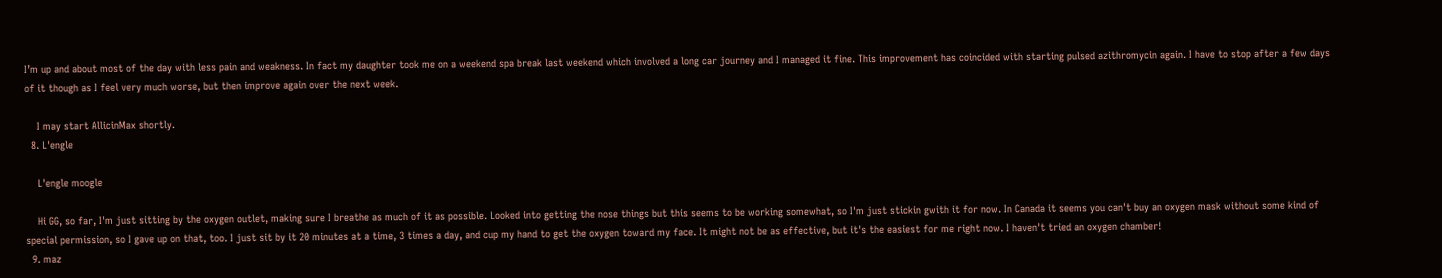I’m up and about most of the day with less pain and weakness. In fact my daughter took me on a weekend spa break last weekend which involved a long car journey and I managed it fine. This improvement has coincided with starting pulsed azithromycin again. I have to stop after a few days of it though as I feel very much worse, but then improve again over the next week.

    I may start AllicinMax shortly.
  8. L'engle

    L'engle moogle

    Hi GG, so far, I'm just sitting by the oxygen outlet, making sure I breathe as much of it as possible. Looked into getting the nose things but this seems to be working somewhat, so I'm just stickin gwith it for now. In Canada it seems you can't buy an oxygen mask without some kind of special permission, so I gave up on that, too. I just sit by it 20 minutes at a time, 3 times a day, and cup my hand to get the oxygen toward my face. It might not be as effective, but it's the easiest for me right now. I haven't tried an oxygen chamber!
  9. maz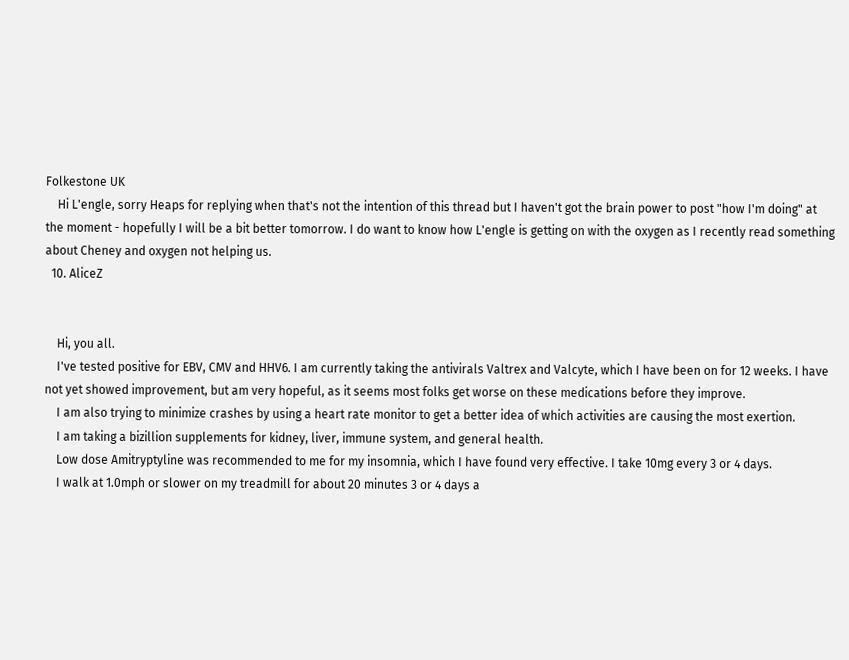Folkestone UK
    Hi L'engle, sorry Heaps for replying when that's not the intention of this thread but I haven't got the brain power to post "how I'm doing" at the moment - hopefully I will be a bit better tomorrow. I do want to know how L'engle is getting on with the oxygen as I recently read something about Cheney and oxygen not helping us.
  10. AliceZ


    Hi, you all.
    I've tested positive for EBV, CMV and HHV6. I am currently taking the antivirals Valtrex and Valcyte, which I have been on for 12 weeks. I have not yet showed improvement, but am very hopeful, as it seems most folks get worse on these medications before they improve.
    I am also trying to minimize crashes by using a heart rate monitor to get a better idea of which activities are causing the most exertion.
    I am taking a bizillion supplements for kidney, liver, immune system, and general health.
    Low dose Amitryptyline was recommended to me for my insomnia, which I have found very effective. I take 10mg every 3 or 4 days.
    I walk at 1.0mph or slower on my treadmill for about 20 minutes 3 or 4 days a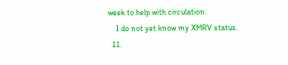week to help with circulation.
    I do not yet know my XMRV status.
  11.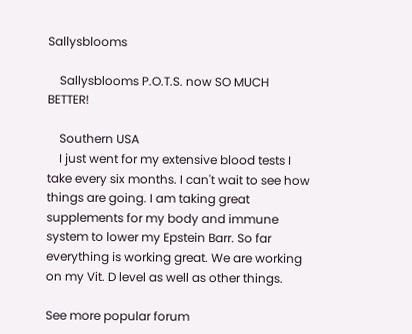Sallysblooms

    Sallysblooms P.O.T.S. now SO MUCH BETTER!

    Southern USA
    I just went for my extensive blood tests I take every six months. I can't wait to see how things are going. I am taking great supplements for my body and immune system to lower my Epstein Barr. So far everything is working great. We are working on my Vit. D level as well as other things.

See more popular forum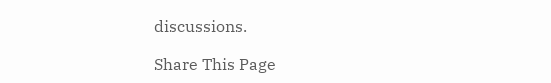discussions.

Share This Page